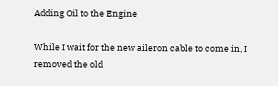Adding Oil to the Engine

While I wait for the new aileron cable to come in, I removed the old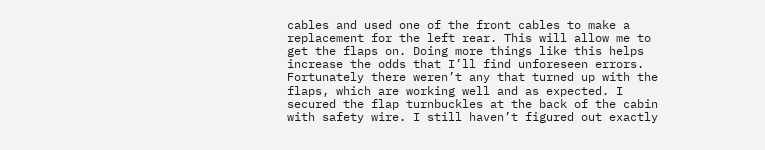cables and used one of the front cables to make a replacement for the left rear. This will allow me to get the flaps on. Doing more things like this helps increase the odds that I’ll find unforeseen errors. Fortunately there weren’t any that turned up with the flaps, which are working well and as expected. I secured the flap turnbuckles at the back of the cabin with safety wire. I still haven’t figured out exactly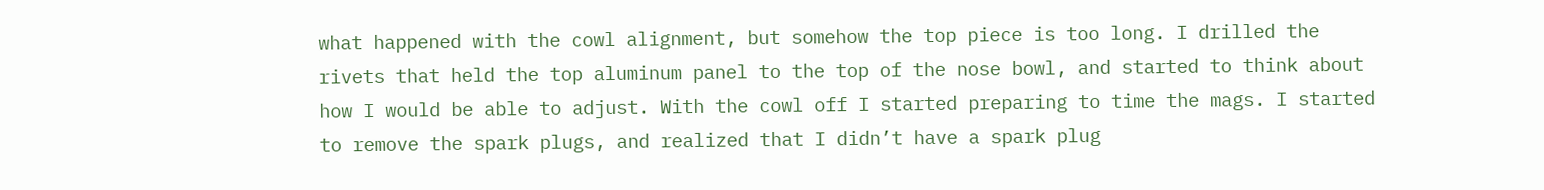what happened with the cowl alignment, but somehow the top piece is too long. I drilled the rivets that held the top aluminum panel to the top of the nose bowl, and started to think about how I would be able to adjust. With the cowl off I started preparing to time the mags. I started to remove the spark plugs, and realized that I didn’t have a spark plug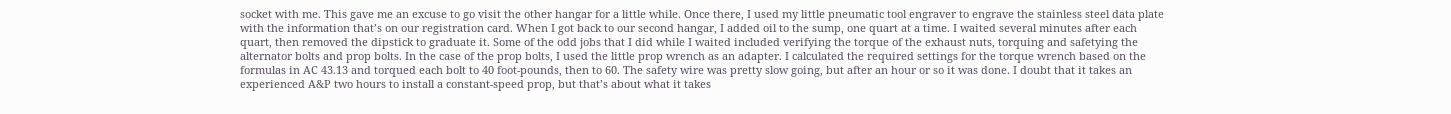socket with me. This gave me an excuse to go visit the other hangar for a little while. Once there, I used my little pneumatic tool engraver to engrave the stainless steel data plate with the information that’s on our registration card. When I got back to our second hangar, I added oil to the sump, one quart at a time. I waited several minutes after each quart, then removed the dipstick to graduate it. Some of the odd jobs that I did while I waited included verifying the torque of the exhaust nuts, torquing and safetying the alternator bolts and prop bolts. In the case of the prop bolts, I used the little prop wrench as an adapter. I calculated the required settings for the torque wrench based on the formulas in AC 43.13 and torqued each bolt to 40 foot-pounds, then to 60. The safety wire was pretty slow going, but after an hour or so it was done. I doubt that it takes an experienced A&P two hours to install a constant-speed prop, but that’s about what it takes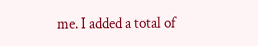me. I added a total of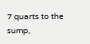7 quarts to the sump,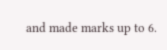and made marks up to 6.